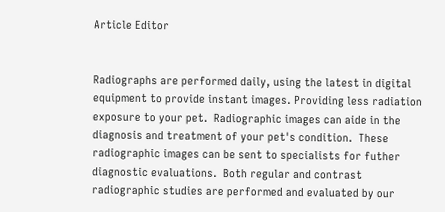Article Editor


Radiographs are performed daily, using the latest in digital equipment to provide instant images. Providing less radiation exposure to your pet.  Radiographic images can aide in the diagnosis and treatment of your pet's condition.  These radiographic images can be sent to specialists for futher diagnostic evaluations.  Both regular and contrast radiographic studies are performed and evaluated by our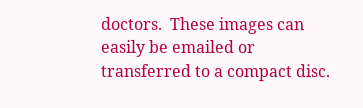doctors.  These images can easily be emailed or transferred to a compact disc.